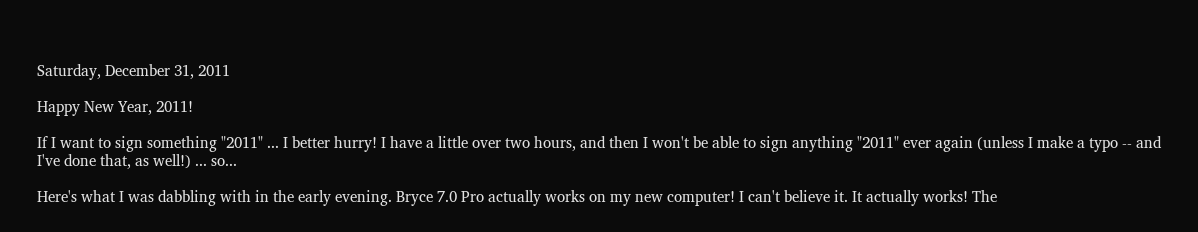Saturday, December 31, 2011

Happy New Year, 2011!

If I want to sign something "2011" ... I better hurry! I have a little over two hours, and then I won't be able to sign anything "2011" ever again (unless I make a typo -- and I've done that, as well!) ... so...

Here's what I was dabbling with in the early evening. Bryce 7.0 Pro actually works on my new computer! I can't believe it. It actually works! The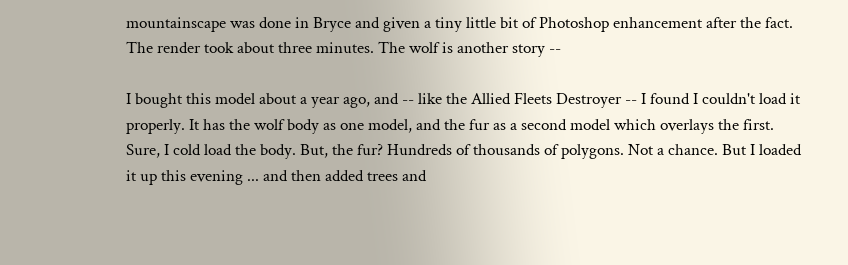mountainscape was done in Bryce and given a tiny little bit of Photoshop enhancement after the fact. The render took about three minutes. The wolf is another story --

I bought this model about a year ago, and -- like the Allied Fleets Destroyer -- I found I couldn't load it properly. It has the wolf body as one model, and the fur as a second model which overlays the first. Sure, I cold load the body. But, the fur? Hundreds of thousands of polygons. Not a chance. But I loaded it up this evening ... and then added trees and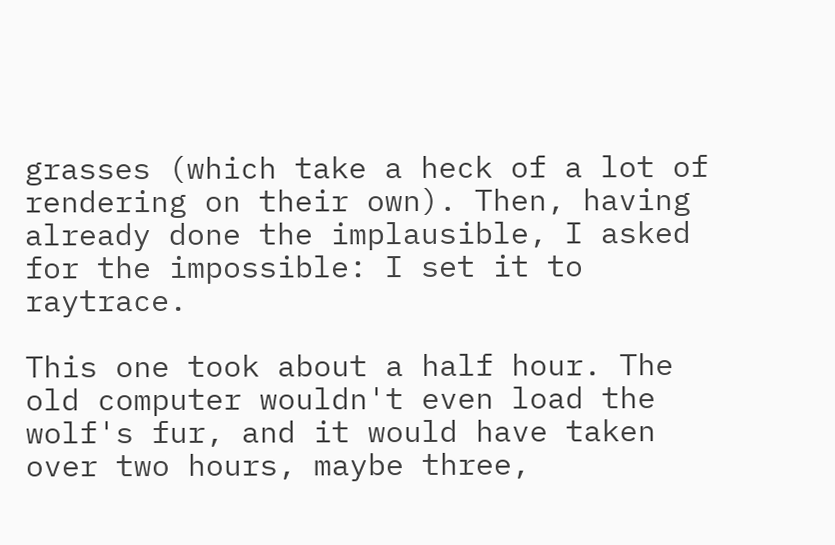grasses (which take a heck of a lot of rendering on their own). Then, having already done the implausible, I asked for the impossible: I set it to raytrace.

This one took about a half hour. The old computer wouldn't even load the wolf's fur, and it would have taken over two hours, maybe three,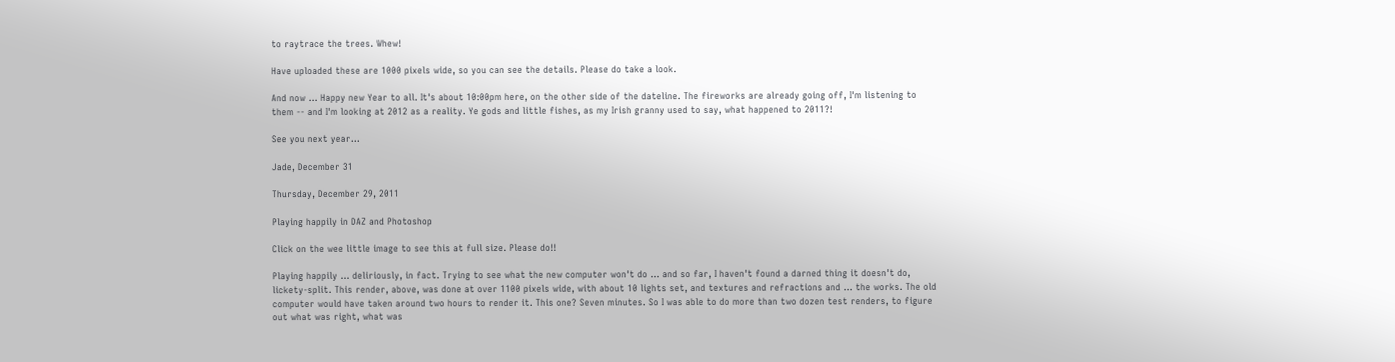to raytrace the trees. Whew!

Have uploaded these are 1000 pixels wide, so you can see the details. Please do take a look.

And now ... Happy new Year to all. It's about 10:00pm here, on the other side of the dateline. The fireworks are already going off, I'm listening to them -- and I'm looking at 2012 as a reality. Ye gods and little fishes, as my Irish granny used to say, what happened to 2011?!

See you next year...

Jade, December 31

Thursday, December 29, 2011

Playing happily in DAZ and Photoshop

Click on the wee little image to see this at full size. Please do!!

Playing happily ... deliriously, in fact. Trying to see what the new computer won't do ... and so far, I haven't found a darned thing it doesn't do, lickety-split. This render, above, was done at over 1100 pixels wide, with about 10 lights set, and textures and refractions and ... the works. The old computer would have taken around two hours to render it. This one? Seven minutes. So I was able to do more than two dozen test renders, to figure out what was right, what was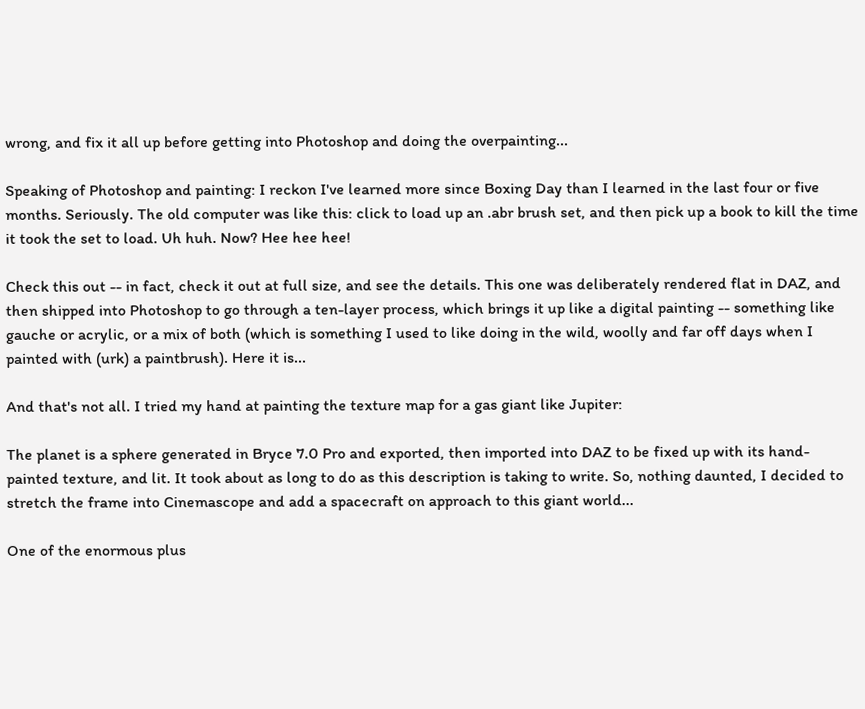wrong, and fix it all up before getting into Photoshop and doing the overpainting...

Speaking of Photoshop and painting: I reckon I've learned more since Boxing Day than I learned in the last four or five months. Seriously. The old computer was like this: click to load up an .abr brush set, and then pick up a book to kill the time it took the set to load. Uh huh. Now? Hee hee hee!

Check this out -- in fact, check it out at full size, and see the details. This one was deliberately rendered flat in DAZ, and then shipped into Photoshop to go through a ten-layer process, which brings it up like a digital painting -- something like gauche or acrylic, or a mix of both (which is something I used to like doing in the wild, woolly and far off days when I painted with (urk) a paintbrush). Here it is...

And that's not all. I tried my hand at painting the texture map for a gas giant like Jupiter:

The planet is a sphere generated in Bryce 7.0 Pro and exported, then imported into DAZ to be fixed up with its hand-painted texture, and lit. It took about as long to do as this description is taking to write. So, nothing daunted, I decided to stretch the frame into Cinemascope and add a spacecraft on approach to this giant world...

One of the enormous plus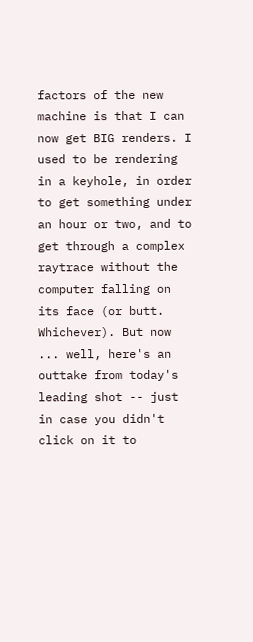factors of the new machine is that I can now get BIG renders. I used to be rendering in a keyhole, in order to get something under an hour or two, and to get through a complex raytrace without the computer falling on its face (or butt. Whichever). But now ... well, here's an outtake from today's leading shot -- just in case you didn't click on it to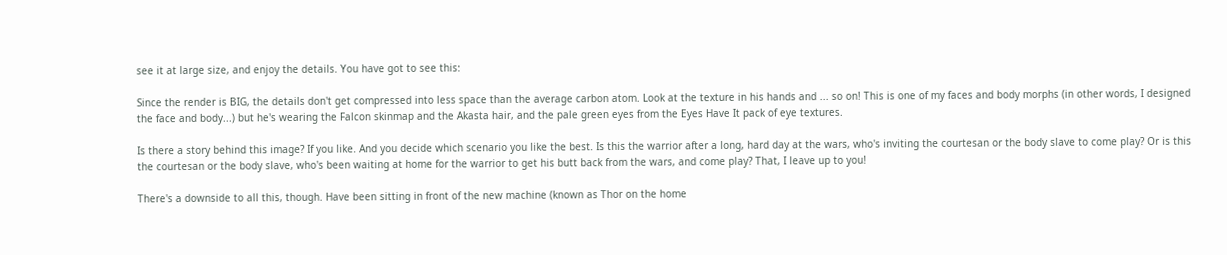see it at large size, and enjoy the details. You have got to see this:

Since the render is BIG, the details don't get compressed into less space than the average carbon atom. Look at the texture in his hands and ... so on! This is one of my faces and body morphs (in other words, I designed the face and body...) but he's wearing the Falcon skinmap and the Akasta hair, and the pale green eyes from the Eyes Have It pack of eye textures.

Is there a story behind this image? If you like. And you decide which scenario you like the best. Is this the warrior after a long, hard day at the wars, who's inviting the courtesan or the body slave to come play? Or is this the courtesan or the body slave, who's been waiting at home for the warrior to get his butt back from the wars, and come play? That, I leave up to you!

There's a downside to all this, though. Have been sitting in front of the new machine (known as Thor on the home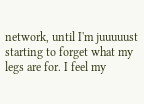network, until I'm juuuuust starting to forget what my legs are for. I feel my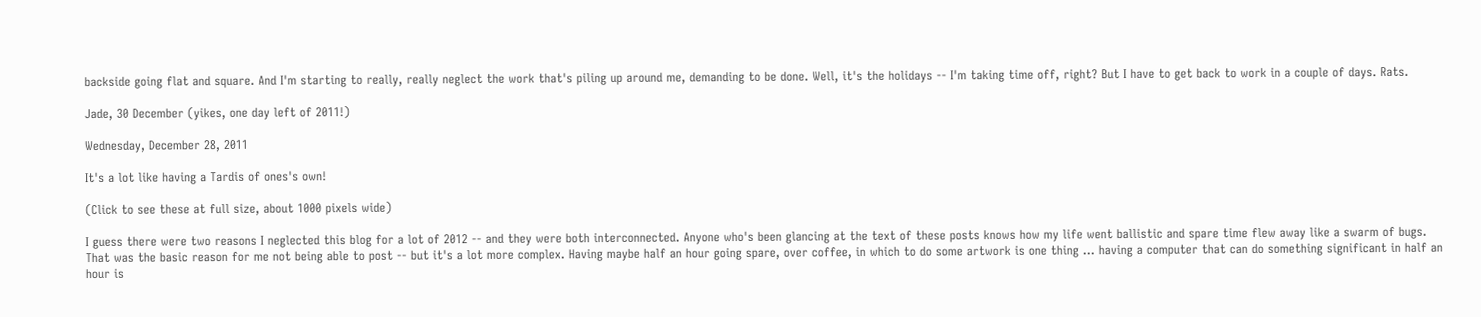backside going flat and square. And I'm starting to really, really neglect the work that's piling up around me, demanding to be done. Well, it's the holidays -- I'm taking time off, right? But I have to get back to work in a couple of days. Rats.

Jade, 30 December (yikes, one day left of 2011!)

Wednesday, December 28, 2011

It's a lot like having a Tardis of ones's own!

(Click to see these at full size, about 1000 pixels wide)

I guess there were two reasons I neglected this blog for a lot of 2012 -- and they were both interconnected. Anyone who's been glancing at the text of these posts knows how my life went ballistic and spare time flew away like a swarm of bugs. That was the basic reason for me not being able to post -- but it's a lot more complex. Having maybe half an hour going spare, over coffee, in which to do some artwork is one thing ... having a computer that can do something significant in half an hour is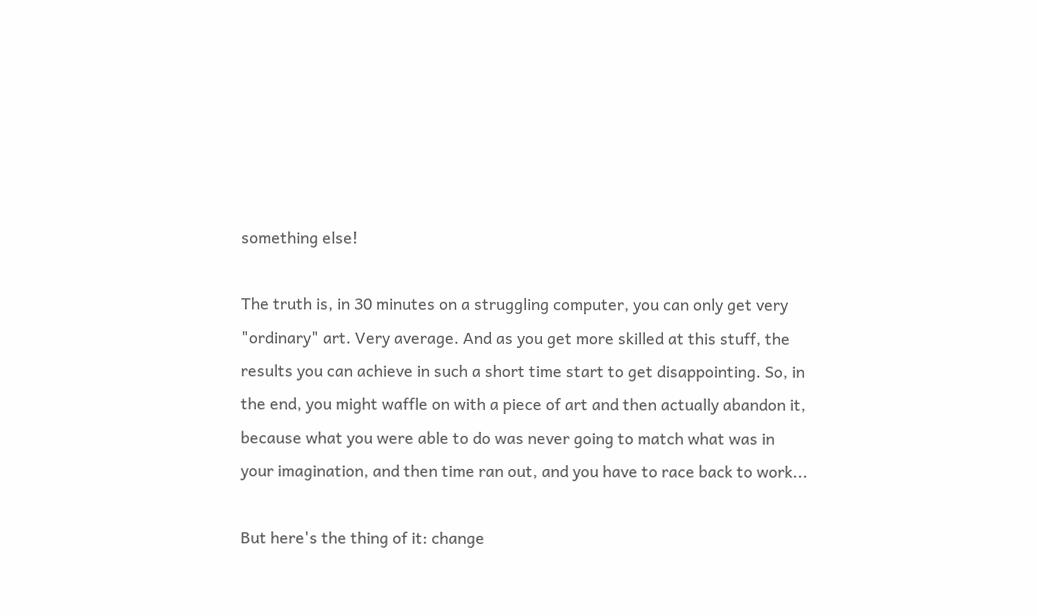something else!

The truth is, in 30 minutes on a struggling computer, you can only get very "ordinary" art. Very average. And as you get more skilled at this stuff, the results you can achieve in such a short time start to get disappointing. So, in the end, you might waffle on with a piece of art and then actually abandon it, because what you were able to do was never going to match what was in your imagination, and then time ran out, and you have to race back to work...

But here's the thing of it: change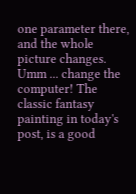one parameter there, and the whole picture changes. Umm ... change the computer! The classic fantasy painting in today's post, is a good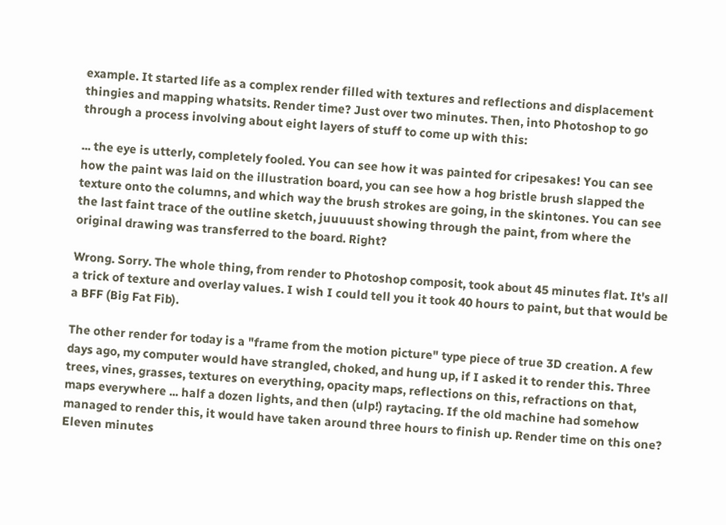example. It started life as a complex render filled with textures and reflections and displacement thingies and mapping whatsits. Render time? Just over two minutes. Then, into Photoshop to go through a process involving about eight layers of stuff to come up with this:

... the eye is utterly, completely fooled. You can see how it was painted for cripesakes! You can see how the paint was laid on the illustration board, you can see how a hog bristle brush slapped the texture onto the columns, and which way the brush strokes are going, in the skintones. You can see the last faint trace of the outline sketch, juuuuust showing through the paint, from where the original drawing was transferred to the board. Right?

Wrong. Sorry. The whole thing, from render to Photoshop composit, took about 45 minutes flat. It's all a trick of texture and overlay values. I wish I could tell you it took 40 hours to paint, but that would be a BFF (Big Fat Fib).

The other render for today is a "frame from the motion picture" type piece of true 3D creation. A few days ago, my computer would have strangled, choked, and hung up, if I asked it to render this. Three trees, vines, grasses, textures on everything, opacity maps, reflections on this, refractions on that, maps everywhere ... half a dozen lights, and then (ulp!) raytacing. If the old machine had somehow managed to render this, it would have taken around three hours to finish up. Render time on this one? Eleven minutes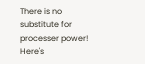There is no substitute for processer power! Here's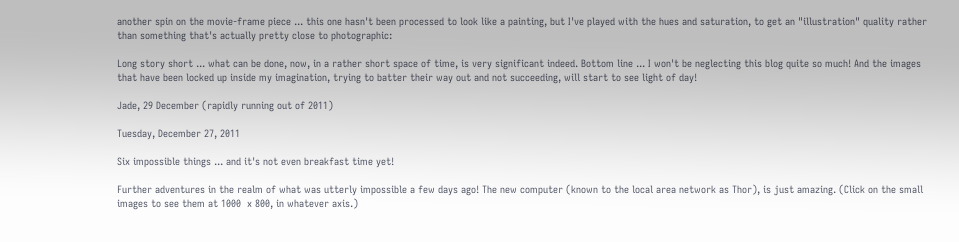another spin on the movie-frame piece ... this one hasn't been processed to look like a painting, but I've played with the hues and saturation, to get an "illustration" quality rather than something that's actually pretty close to photographic:

Long story short ... what can be done, now, in a rather short space of time, is very significant indeed. Bottom line ... I won't be neglecting this blog quite so much! And the images that have been locked up inside my imagination, trying to batter their way out and not succeeding, will start to see light of day!

Jade, 29 December (rapidly running out of 2011)

Tuesday, December 27, 2011

Six impossible things ... and it's not even breakfast time yet!

Further adventures in the realm of what was utterly impossible a few days ago! The new computer (known to the local area network as Thor), is just amazing. (Click on the small images to see them at 1000  x 800, in whatever axis.)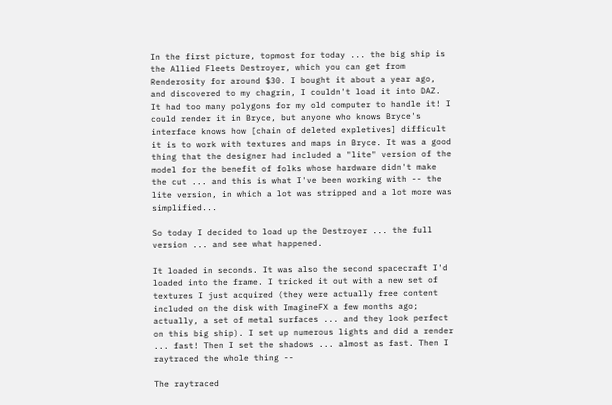In the first picture, topmost for today ... the big ship is the Allied Fleets Destroyer, which you can get from Renderosity for around $30. I bought it about a year ago, and discovered to my chagrin, I couldn't load it into DAZ. It had too many polygons for my old computer to handle it! I could render it in Bryce, but anyone who knows Bryce's interface knows how [chain of deleted expletives] difficult it is to work with textures and maps in Bryce. It was a good thing that the designer had included a "lite" version of the model for the benefit of folks whose hardware didn't make the cut ... and this is what I've been working with -- the lite version, in which a lot was stripped and a lot more was simplified...

So today I decided to load up the Destroyer ... the full version ... and see what happened.

It loaded in seconds. It was also the second spacecraft I'd loaded into the frame. I tricked it out with a new set of textures I just acquired (they were actually free content included on the disk with ImagineFX a few months ago; actually, a set of metal surfaces ... and they look perfect on this big ship). I set up numerous lights and did a render ... fast! Then I set the shadows ... almost as fast. Then I raytraced the whole thing --

The raytraced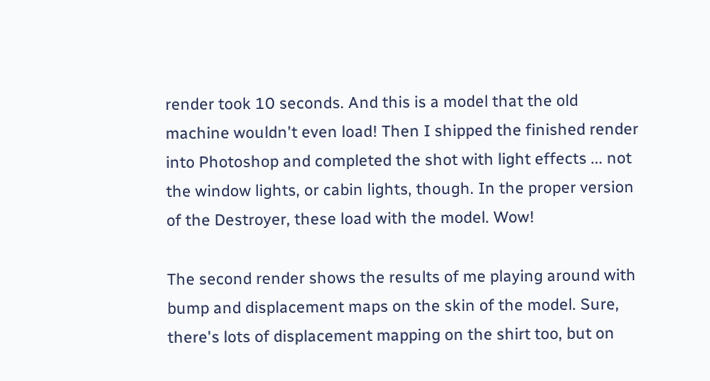render took 10 seconds. And this is a model that the old machine wouldn't even load! Then I shipped the finished render into Photoshop and completed the shot with light effects ... not the window lights, or cabin lights, though. In the proper version of the Destroyer, these load with the model. Wow!

The second render shows the results of me playing around with bump and displacement maps on the skin of the model. Sure, there's lots of displacement mapping on the shirt too, but on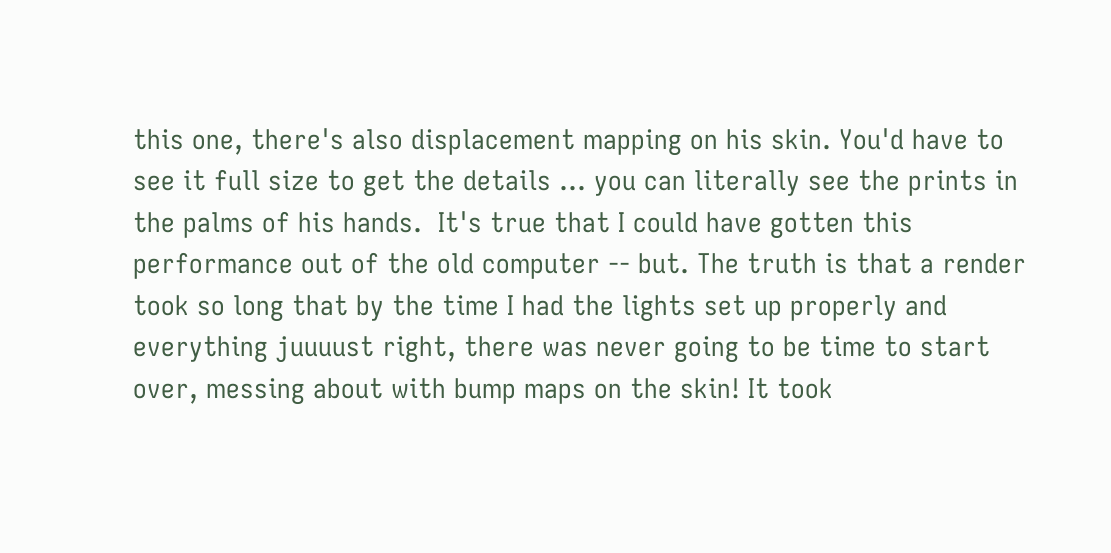this one, there's also displacement mapping on his skin. You'd have to see it full size to get the details ... you can literally see the prints in the palms of his hands.  It's true that I could have gotten this performance out of the old computer -- but. The truth is that a render took so long that by the time I had the lights set up properly and everything juuuust right, there was never going to be time to start over, messing about with bump maps on the skin! It took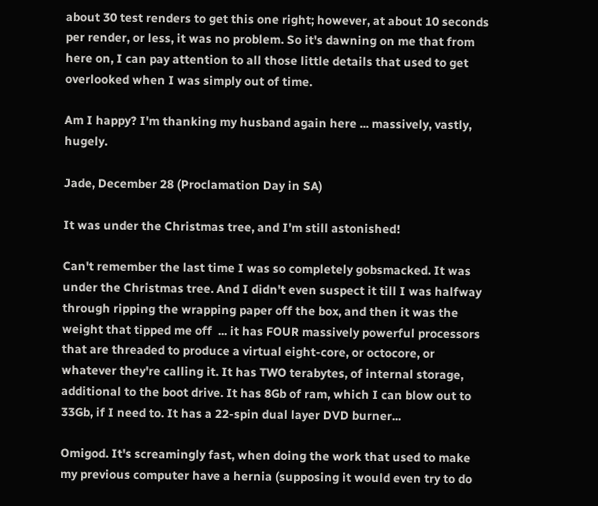about 30 test renders to get this one right; however, at about 10 seconds per render, or less, it was no problem. So it's dawning on me that from here on, I can pay attention to all those little details that used to get overlooked when I was simply out of time.

Am I happy? I'm thanking my husband again here ... massively, vastly, hugely.

Jade, December 28 (Proclamation Day in SA)

It was under the Christmas tree, and I'm still astonished!

Can't remember the last time I was so completely gobsmacked. It was under the Christmas tree. And I didn't even suspect it till I was halfway through ripping the wrapping paper off the box, and then it was the weight that tipped me off  ... it has FOUR massively powerful processors that are threaded to produce a virtual eight-core, or octocore, or whatever they're calling it. It has TWO terabytes, of internal storage, additional to the boot drive. It has 8Gb of ram, which I can blow out to 33Gb, if I need to. It has a 22-spin dual layer DVD burner...

Omigod. It's screamingly fast, when doing the work that used to make my previous computer have a hernia (supposing it would even try to do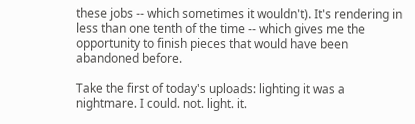these jobs -- which sometimes it wouldn't). It's rendering in less than one tenth of the time -- which gives me the opportunity to finish pieces that would have been abandoned before.

Take the first of today's uploads: lighting it was a nightmare. I could. not. light. it.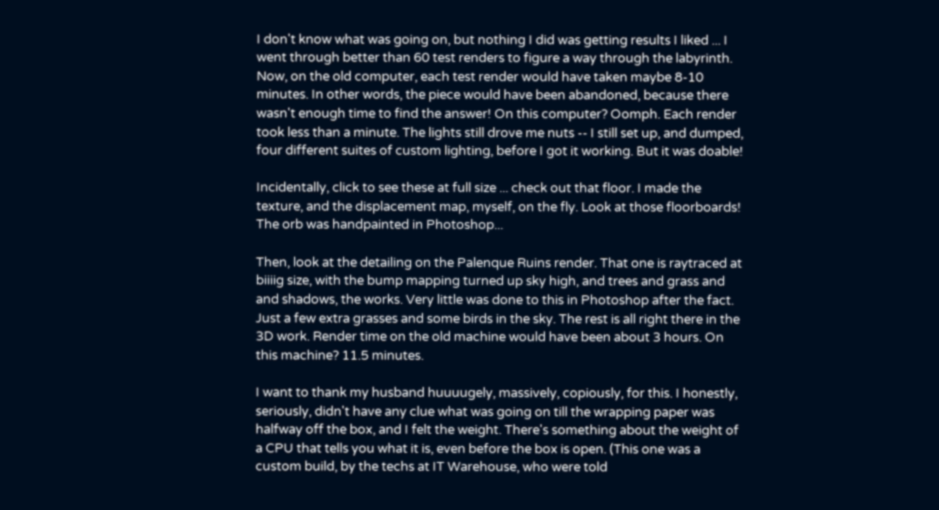I don't know what was going on, but nothing I did was getting results I liked ... I went through better than 60 test renders to figure a way through the labyrinth. Now, on the old computer, each test render would have taken maybe 8-10 minutes. In other words, the piece would have been abandoned, because there wasn't enough time to find the answer! On this computer? Oomph. Each render took less than a minute. The lights still drove me nuts -- I still set up, and dumped, four different suites of custom lighting, before I got it working. But it was doable!

Incidentally, click to see these at full size ... check out that floor. I made the texture, and the displacement map, myself, on the fly. Look at those floorboards! The orb was handpainted in Photoshop...

Then, look at the detailing on the Palenque Ruins render. That one is raytraced at biiiig size, with the bump mapping turned up sky high, and trees and grass and and shadows, the works. Very little was done to this in Photoshop after the fact. Just a few extra grasses and some birds in the sky. The rest is all right there in the 3D work. Render time on the old machine would have been about 3 hours. On this machine? 11.5 minutes.

I want to thank my husband huuuugely, massively, copiously, for this. I honestly, seriously, didn't have any clue what was going on till the wrapping paper was halfway off the box, and I felt the weight. There's something about the weight of a CPU that tells you what it is, even before the box is open. (This one was a custom build, by the techs at IT Warehouse, who were told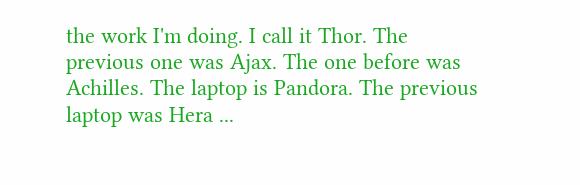the work I'm doing. I call it Thor. The previous one was Ajax. The one before was Achilles. The laptop is Pandora. The previous laptop was Hera ...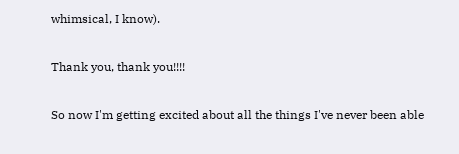whimsical, I know).

Thank you, thank you!!!!

So now I'm getting excited about all the things I've never been able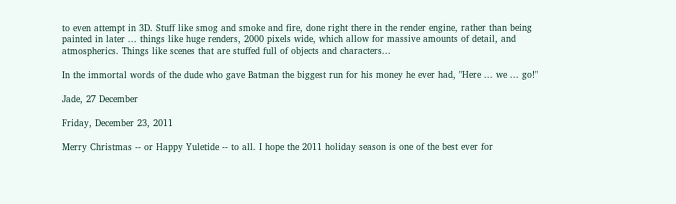to even attempt in 3D. Stuff like smog and smoke and fire, done right there in the render engine, rather than being painted in later ... things like huge renders, 2000 pixels wide, which allow for massive amounts of detail, and atmospherics. Things like scenes that are stuffed full of objects and characters...

In the immortal words of the dude who gave Batman the biggest run for his money he ever had, "Here ... we ... go!"

Jade, 27 December

Friday, December 23, 2011

Merry Christmas -- or Happy Yuletide -- to all. I hope the 2011 holiday season is one of the best ever for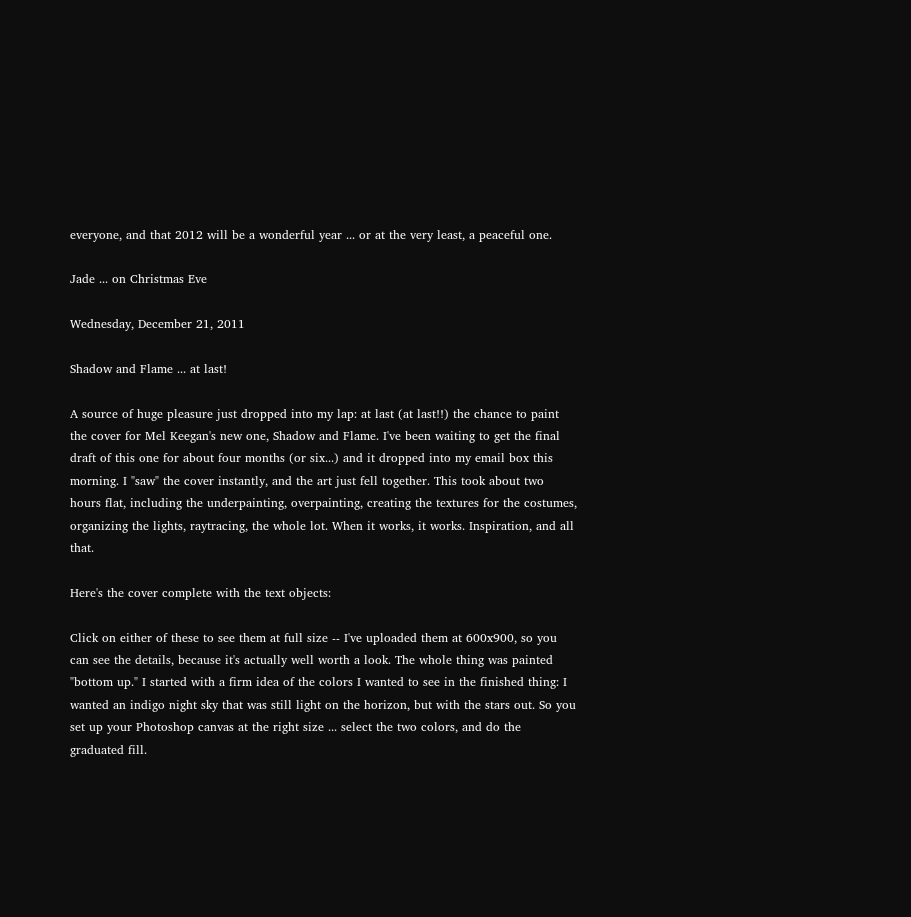everyone, and that 2012 will be a wonderful year ... or at the very least, a peaceful one.

Jade ... on Christmas Eve

Wednesday, December 21, 2011

Shadow and Flame ... at last!

A source of huge pleasure just dropped into my lap: at last (at last!!) the chance to paint the cover for Mel Keegan's new one, Shadow and Flame. I've been waiting to get the final draft of this one for about four months (or six...) and it dropped into my email box this morning. I "saw" the cover instantly, and the art just fell together. This took about two hours flat, including the underpainting, overpainting, creating the textures for the costumes, organizing the lights, raytracing, the whole lot. When it works, it works. Inspiration, and all that.

Here's the cover complete with the text objects:

Click on either of these to see them at full size -- I've uploaded them at 600x900, so you can see the details, because it's actually well worth a look. The whole thing was painted "bottom up." I started with a firm idea of the colors I wanted to see in the finished thing: I wanted an indigo night sky that was still light on the horizon, but with the stars out. So you set up your Photoshop canvas at the right size ... select the two colors, and do the graduated fill.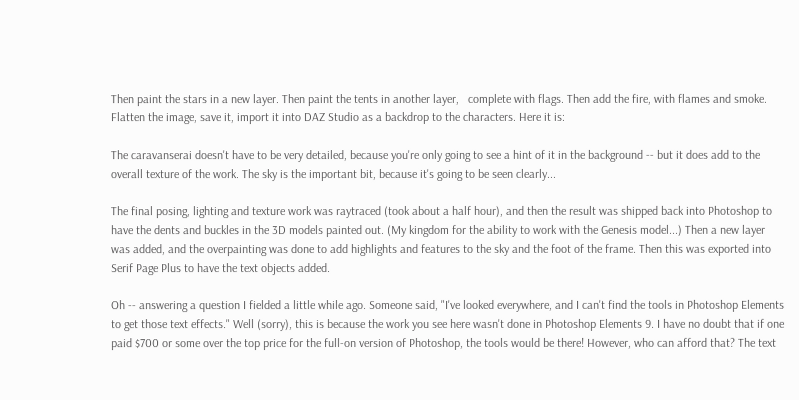Then paint the stars in a new layer. Then paint the tents in another layer,   complete with flags. Then add the fire, with flames and smoke. Flatten the image, save it, import it into DAZ Studio as a backdrop to the characters. Here it is:

The caravanserai doesn't have to be very detailed, because you're only going to see a hint of it in the background -- but it does add to the overall texture of the work. The sky is the important bit, because it's going to be seen clearly...

The final posing, lighting and texture work was raytraced (took about a half hour), and then the result was shipped back into Photoshop to have the dents and buckles in the 3D models painted out. (My kingdom for the ability to work with the Genesis model...) Then a new layer was added, and the overpainting was done to add highlights and features to the sky and the foot of the frame. Then this was exported into Serif Page Plus to have the text objects added.

Oh -- answering a question I fielded a little while ago. Someone said, "I've looked everywhere, and I can't find the tools in Photoshop Elements to get those text effects." Well (sorry), this is because the work you see here wasn't done in Photoshop Elements 9. I have no doubt that if one paid $700 or some over the top price for the full-on version of Photoshop, the tools would be there! However, who can afford that? The text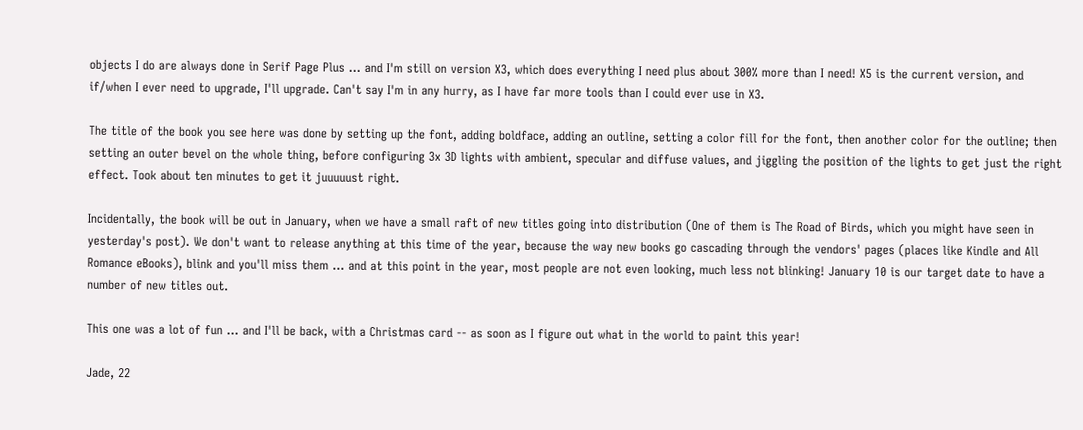objects I do are always done in Serif Page Plus ... and I'm still on version X3, which does everything I need plus about 300% more than I need! X5 is the current version, and if/when I ever need to upgrade, I'll upgrade. Can't say I'm in any hurry, as I have far more tools than I could ever use in X3.

The title of the book you see here was done by setting up the font, adding boldface, adding an outline, setting a color fill for the font, then another color for the outline; then setting an outer bevel on the whole thing, before configuring 3x 3D lights with ambient, specular and diffuse values, and jiggling the position of the lights to get just the right effect. Took about ten minutes to get it juuuuust right.

Incidentally, the book will be out in January, when we have a small raft of new titles going into distribution (One of them is The Road of Birds, which you might have seen in yesterday's post). We don't want to release anything at this time of the year, because the way new books go cascading through the vendors' pages (places like Kindle and All Romance eBooks), blink and you'll miss them ... and at this point in the year, most people are not even looking, much less not blinking! January 10 is our target date to have a number of new titles out.

This one was a lot of fun ... and I'll be back, with a Christmas card -- as soon as I figure out what in the world to paint this year!

Jade, 22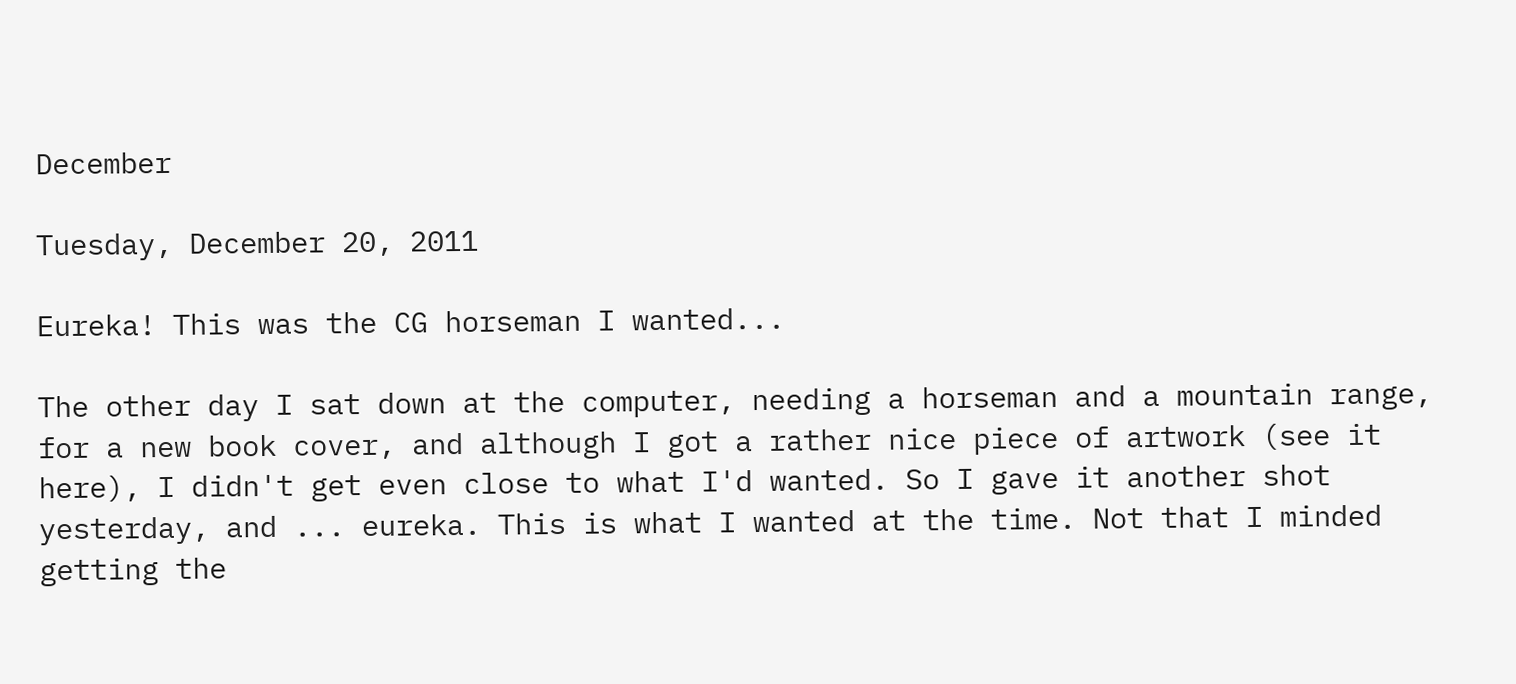December

Tuesday, December 20, 2011

Eureka! This was the CG horseman I wanted...

The other day I sat down at the computer, needing a horseman and a mountain range, for a new book cover, and although I got a rather nice piece of artwork (see it here), I didn't get even close to what I'd wanted. So I gave it another shot yesterday, and ... eureka. This is what I wanted at the time. Not that I minded getting the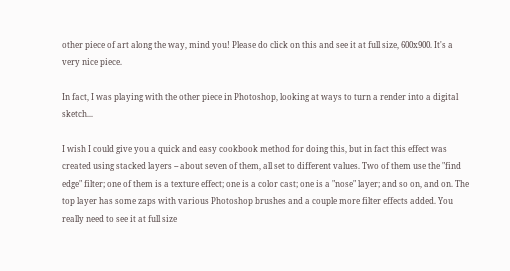other piece of art along the way, mind you! Please do click on this and see it at full size, 600x900. It's a very nice piece.

In fact, I was playing with the other piece in Photoshop, looking at ways to turn a render into a digital sketch...

I wish I could give you a quick and easy cookbook method for doing this, but in fact this effect was created using stacked layers -- about seven of them, all set to different values. Two of them use the "find edge" filter; one of them is a texture effect; one is a color cast; one is a "nose" layer; and so on, and on. The top layer has some zaps with various Photoshop brushes and a couple more filter effects added. You really need to see it at full size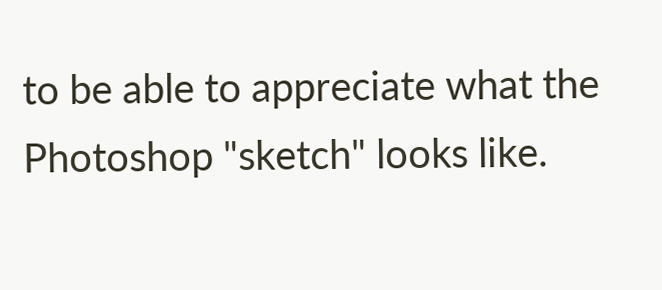to be able to appreciate what the Photoshop "sketch" looks like.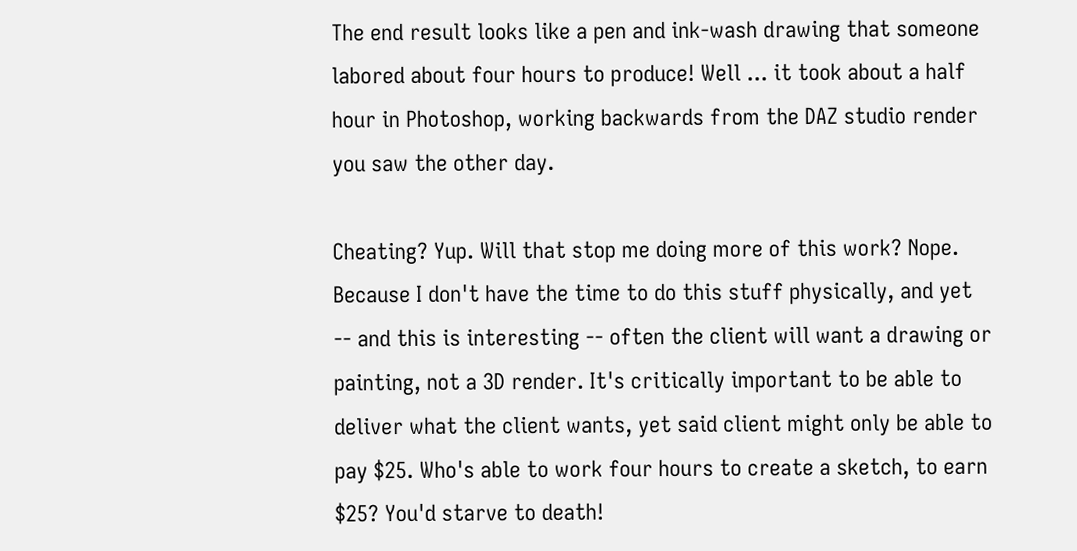The end result looks like a pen and ink-wash drawing that someone labored about four hours to produce! Well ... it took about a half hour in Photoshop, working backwards from the DAZ studio render you saw the other day.

Cheating? Yup. Will that stop me doing more of this work? Nope. Because I don't have the time to do this stuff physically, and yet -- and this is interesting -- often the client will want a drawing or painting, not a 3D render. It's critically important to be able to deliver what the client wants, yet said client might only be able to pay $25. Who's able to work four hours to create a sketch, to earn $25? You'd starve to death!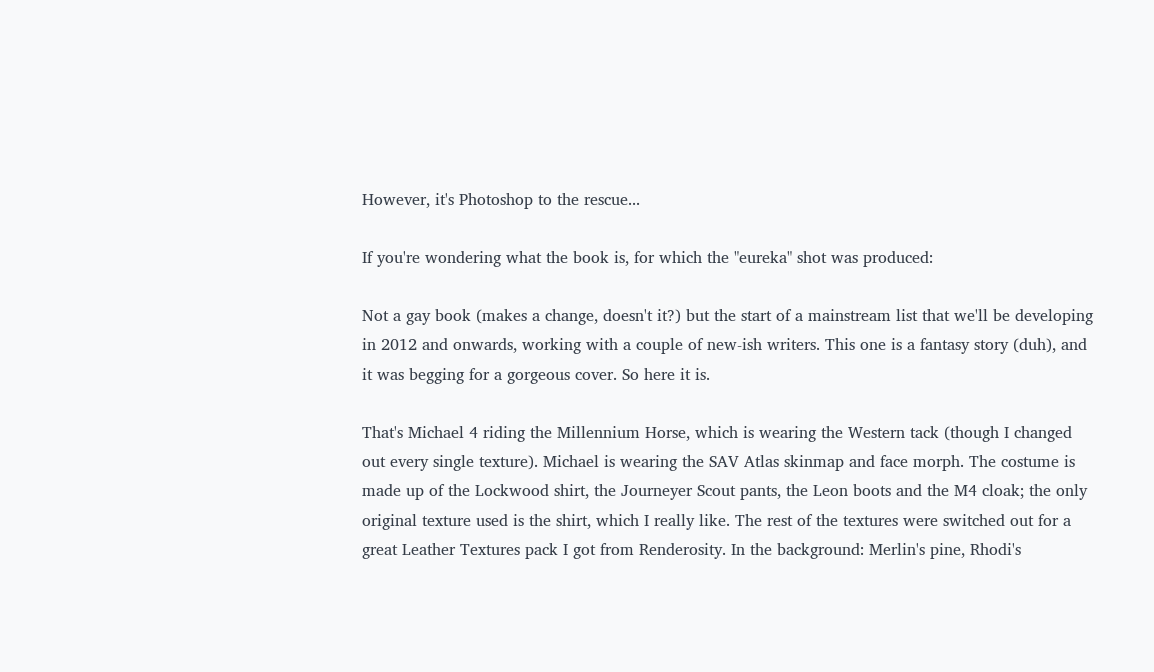However, it's Photoshop to the rescue...

If you're wondering what the book is, for which the "eureka" shot was produced:

Not a gay book (makes a change, doesn't it?) but the start of a mainstream list that we'll be developing in 2012 and onwards, working with a couple of new-ish writers. This one is a fantasy story (duh), and it was begging for a gorgeous cover. So here it is.

That's Michael 4 riding the Millennium Horse, which is wearing the Western tack (though I changed out every single texture). Michael is wearing the SAV Atlas skinmap and face morph. The costume is made up of the Lockwood shirt, the Journeyer Scout pants, the Leon boots and the M4 cloak; the only original texture used is the shirt, which I really like. The rest of the textures were switched out for a great Leather Textures pack I got from Renderosity. In the background: Merlin's pine, Rhodi's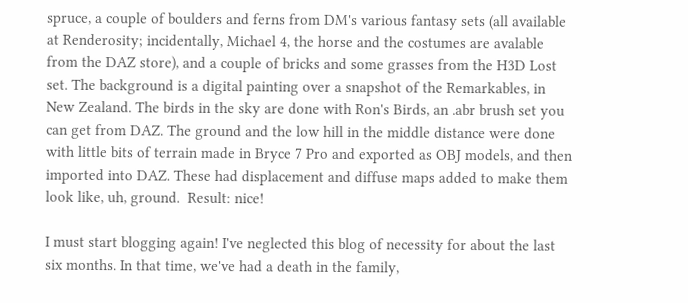spruce, a couple of boulders and ferns from DM's various fantasy sets (all available at Renderosity; incidentally, Michael 4, the horse and the costumes are avalable from the DAZ store), and a couple of bricks and some grasses from the H3D Lost set. The background is a digital painting over a snapshot of the Remarkables, in New Zealand. The birds in the sky are done with Ron's Birds, an .abr brush set you can get from DAZ. The ground and the low hill in the middle distance were done with little bits of terrain made in Bryce 7 Pro and exported as OBJ models, and then imported into DAZ. These had displacement and diffuse maps added to make them look like, uh, ground.  Result: nice!

I must start blogging again! I've neglected this blog of necessity for about the last six months. In that time, we've had a death in the family,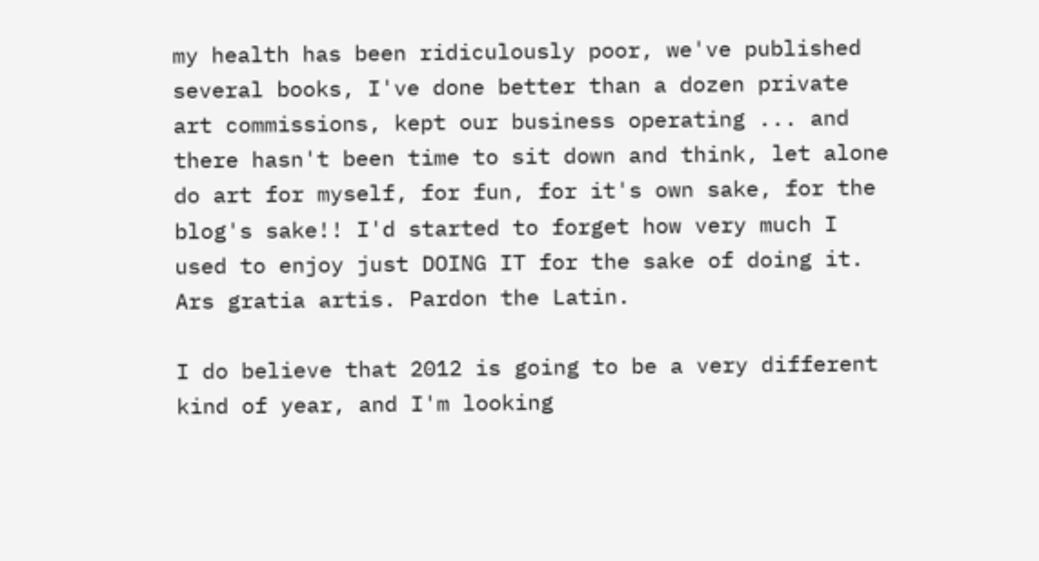my health has been ridiculously poor, we've published several books, I've done better than a dozen private art commissions, kept our business operating ... and there hasn't been time to sit down and think, let alone do art for myself, for fun, for it's own sake, for the blog's sake!! I'd started to forget how very much I used to enjoy just DOING IT for the sake of doing it. Ars gratia artis. Pardon the Latin.

I do believe that 2012 is going to be a very different kind of year, and I'm looking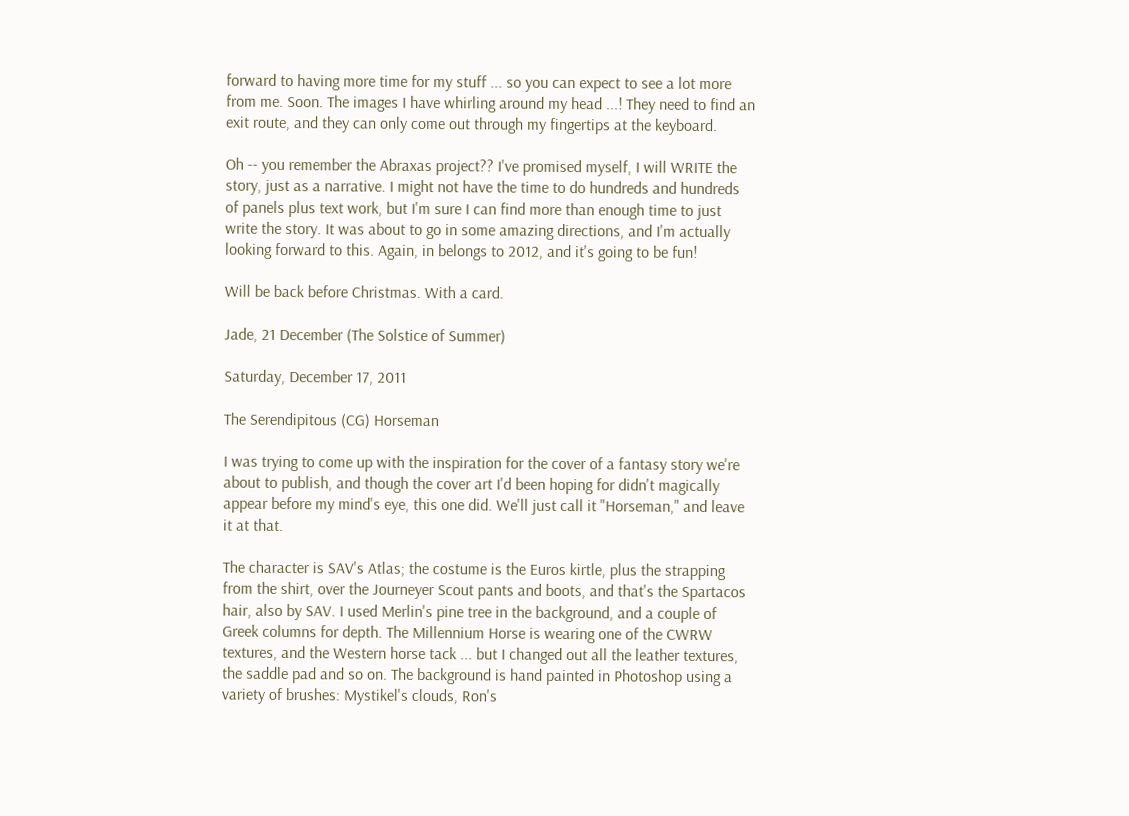forward to having more time for my stuff ... so you can expect to see a lot more from me. Soon. The images I have whirling around my head ...! They need to find an exit route, and they can only come out through my fingertips at the keyboard.

Oh -- you remember the Abraxas project?? I've promised myself, I will WRITE the story, just as a narrative. I might not have the time to do hundreds and hundreds of panels plus text work, but I'm sure I can find more than enough time to just write the story. It was about to go in some amazing directions, and I'm actually looking forward to this. Again, in belongs to 2012, and it's going to be fun!

Will be back before Christmas. With a card.

Jade, 21 December (The Solstice of Summer)

Saturday, December 17, 2011

The Serendipitous (CG) Horseman

I was trying to come up with the inspiration for the cover of a fantasy story we're about to publish, and though the cover art I'd been hoping for didn't magically appear before my mind's eye, this one did. We'll just call it "Horseman," and leave it at that.

The character is SAV's Atlas; the costume is the Euros kirtle, plus the strapping from the shirt, over the Journeyer Scout pants and boots, and that's the Spartacos hair, also by SAV. I used Merlin's pine tree in the background, and a couple of Greek columns for depth. The Millennium Horse is wearing one of the CWRW textures, and the Western horse tack ... but I changed out all the leather textures, the saddle pad and so on. The background is hand painted in Photoshop using a variety of brushes: Mystikel's clouds, Ron's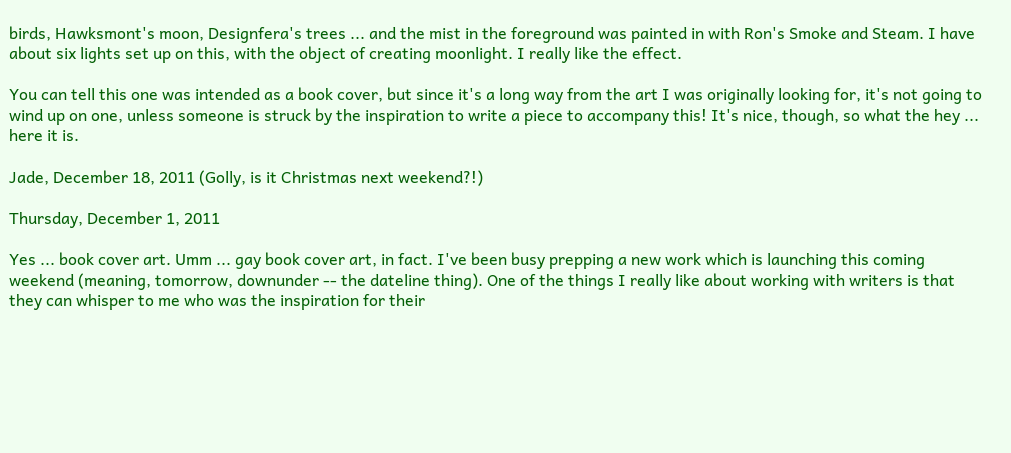birds, Hawksmont's moon, Designfera's trees ... and the mist in the foreground was painted in with Ron's Smoke and Steam. I have about six lights set up on this, with the object of creating moonlight. I really like the effect.

You can tell this one was intended as a book cover, but since it's a long way from the art I was originally looking for, it's not going to wind up on one, unless someone is struck by the inspiration to write a piece to accompany this! It's nice, though, so what the hey ... here it is.

Jade, December 18, 2011 (Golly, is it Christmas next weekend?!)

Thursday, December 1, 2011

Yes ... book cover art. Umm ... gay book cover art, in fact. I've been busy prepping a new work which is launching this coming weekend (meaning, tomorrow, downunder -- the dateline thing). One of the things I really like about working with writers is that they can whisper to me who was the inspiration for their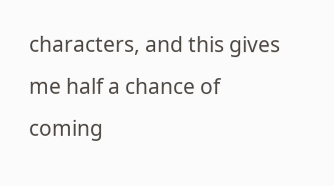characters, and this gives me half a chance of coming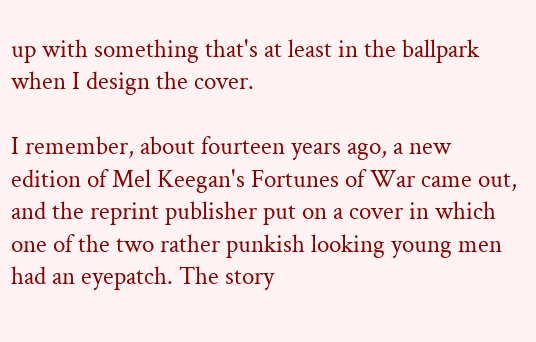up with something that's at least in the ballpark when I design the cover.

I remember, about fourteen years ago, a new edition of Mel Keegan's Fortunes of War came out, and the reprint publisher put on a cover in which one of the two rather punkish looking young men had an eyepatch. The story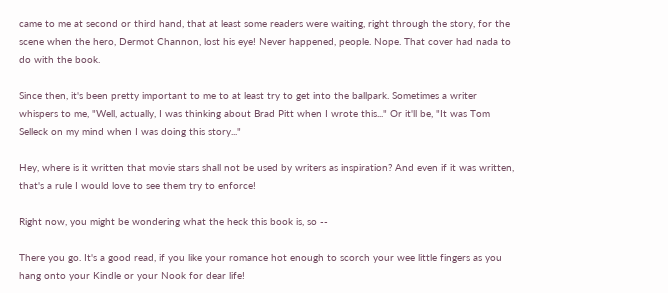came to me at second or third hand, that at least some readers were waiting, right through the story, for the scene when the hero, Dermot Channon, lost his eye! Never happened, people. Nope. That cover had nada to do with the book.

Since then, it's been pretty important to me to at least try to get into the ballpark. Sometimes a writer whispers to me, "Well, actually, I was thinking about Brad Pitt when I wrote this..." Or it'll be, "It was Tom Selleck on my mind when I was doing this story..."

Hey, where is it written that movie stars shall not be used by writers as inspiration? And even if it was written, that's a rule I would love to see them try to enforce!

Right now, you might be wondering what the heck this book is, so --

There you go. It's a good read, if you like your romance hot enough to scorch your wee little fingers as you hang onto your Kindle or your Nook for dear life!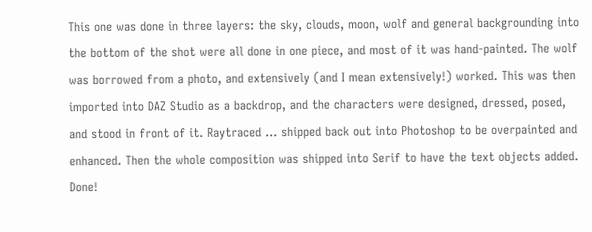This one was done in three layers: the sky, clouds, moon, wolf and general backgrounding into the bottom of the shot were all done in one piece, and most of it was hand-painted. The wolf was borrowed from a photo, and extensively (and I mean extensively!) worked. This was then imported into DAZ Studio as a backdrop, and the characters were designed, dressed, posed, and stood in front of it. Raytraced ... shipped back out into Photoshop to be overpainted and enhanced. Then the whole composition was shipped into Serif to have the text objects added. Done!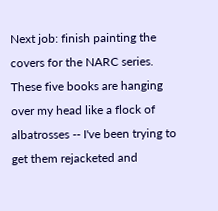Next job: finish painting the covers for the NARC series. These five books are hanging over my head like a flock of albatrosses -- I've been trying to get them rejacketed and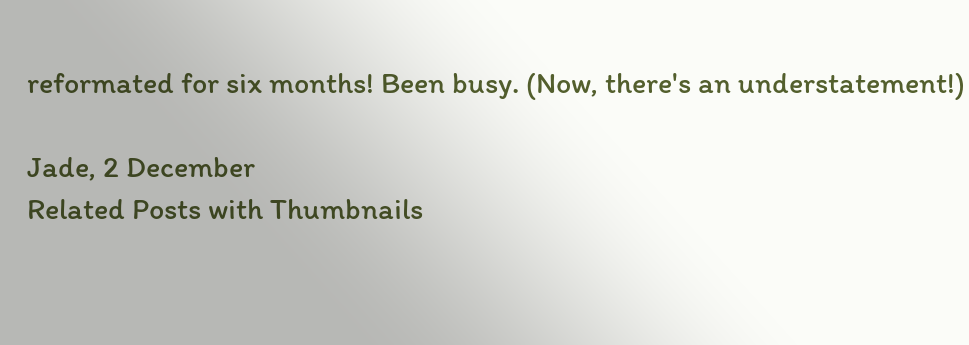reformated for six months! Been busy. (Now, there's an understatement!)

Jade, 2 December
Related Posts with Thumbnails